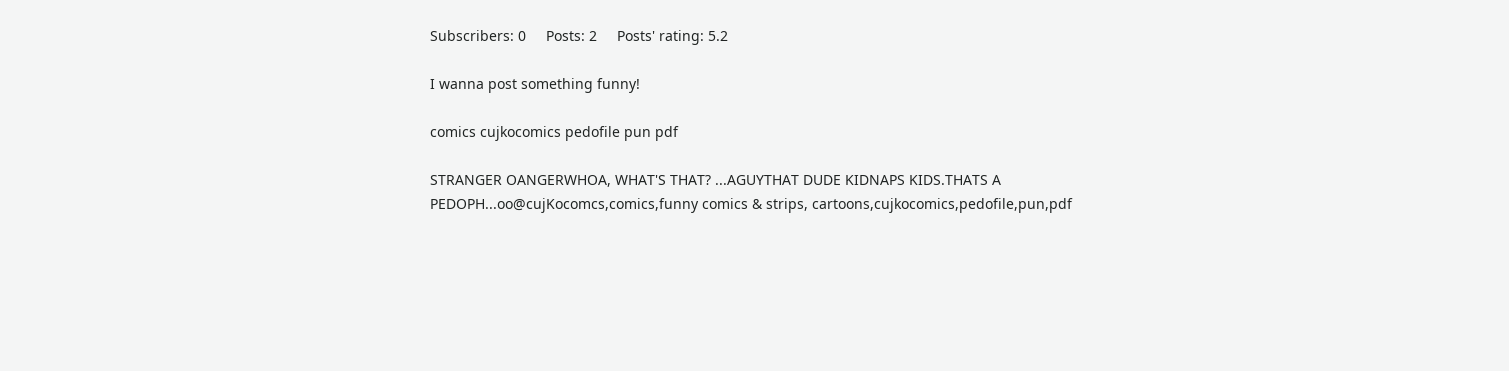Subscribers: 0     Posts: 2     Posts' rating: 5.2

I wanna post something funny!

comics cujkocomics pedofile pun pdf

STRANGER OANGERWHOA, WHAT'S THAT? ...AGUYTHAT DUDE KIDNAPS KIDS.THATS A PEDOPH...oo@cujKocomcs,comics,funny comics & strips, cartoons,cujkocomics,pedofile,pun,pdf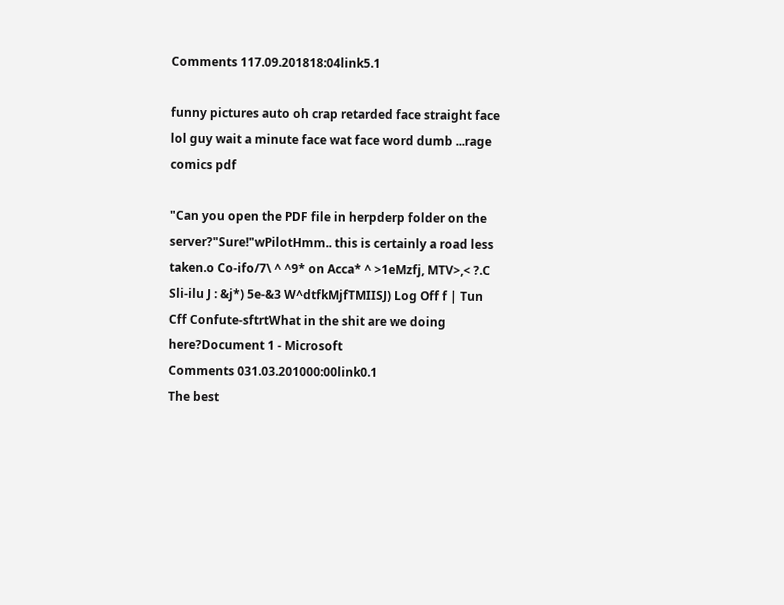Comments 117.09.201818:04link5.1

funny pictures auto oh crap retarded face straight face lol guy wait a minute face wat face word dumb ...rage comics pdf

"Can you open the PDF file in herpderp folder on the server?"Sure!"wPilotHmm.. this is certainly a road less taken.o Co-ifo/7\ ^ ^9* on Acca* ^ >1eMzfj, MTV>,< ?.C Sli-ilu J : &j*) 5e-&3 W^dtfkMjfTMIISJ) Log Off f | Tun Cff Confute-sftrtWhat in the shit are we doing here?Document 1 - Microsoft
Comments 031.03.201000:00link0.1
The best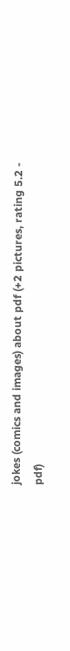jokes (comics and images) about pdf (+2 pictures, rating 5.2 - pdf)